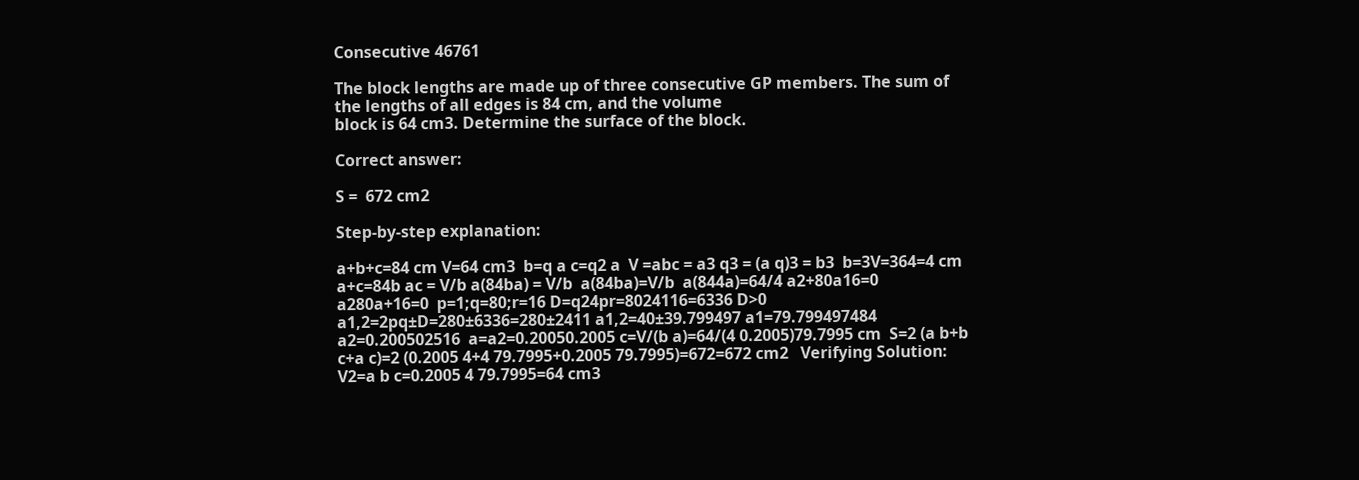Consecutive 46761

The block lengths are made up of three consecutive GP members. The sum of the lengths of all edges is 84 cm, and the volume
block is 64 cm3. Determine the surface of the block.

Correct answer:

S =  672 cm2

Step-by-step explanation:

a+b+c=84 cm V=64 cm3  b=q a c=q2 a  V =abc = a3 q3 = (a q)3 = b3  b=3V=364=4 cm  a+c=84b ac = V/b a(84ba) = V/b  a(84ba)=V/b  a(844a)=64/4 a2+80a16=0 a280a+16=0  p=1;q=80;r=16 D=q24pr=8024116=6336 D>0  a1,2=2pq±D=280±6336=280±2411 a1,2=40±39.799497 a1=79.799497484 a2=0.200502516  a=a2=0.20050.2005 c=V/(b a)=64/(4 0.2005)79.7995 cm  S=2 (a b+b c+a c)=2 (0.2005 4+4 79.7995+0.2005 79.7995)=672=672 cm2   Verifying Solution:  V2=a b c=0.2005 4 79.7995=64 cm3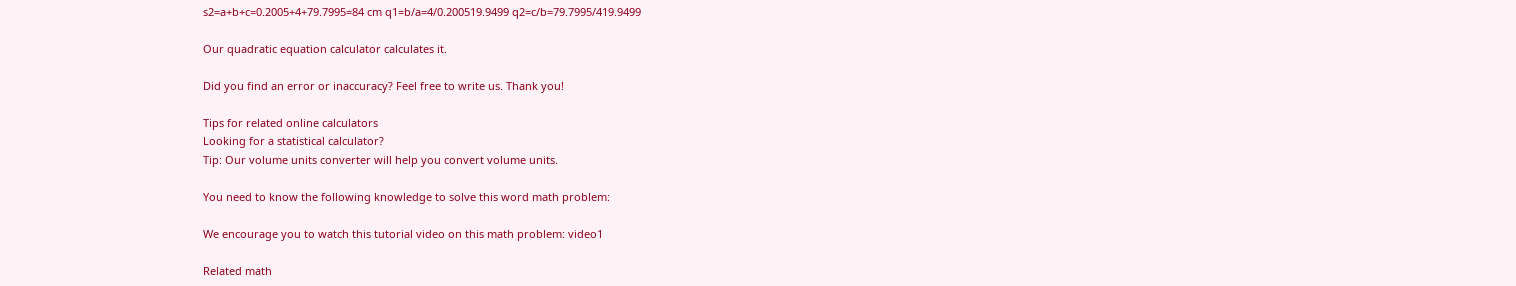s2=a+b+c=0.2005+4+79.7995=84 cm q1=b/a=4/0.200519.9499 q2=c/b=79.7995/419.9499

Our quadratic equation calculator calculates it.

Did you find an error or inaccuracy? Feel free to write us. Thank you!

Tips for related online calculators
Looking for a statistical calculator?
Tip: Our volume units converter will help you convert volume units.

You need to know the following knowledge to solve this word math problem:

We encourage you to watch this tutorial video on this math problem: video1

Related math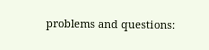problems and questions: